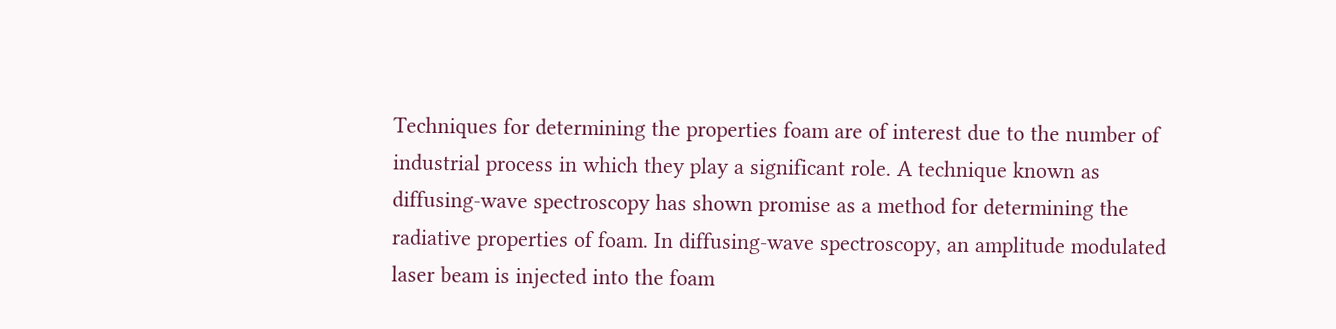Techniques for determining the properties foam are of interest due to the number of industrial process in which they play a significant role. A technique known as diffusing-wave spectroscopy has shown promise as a method for determining the radiative properties of foam. In diffusing-wave spectroscopy, an amplitude modulated laser beam is injected into the foam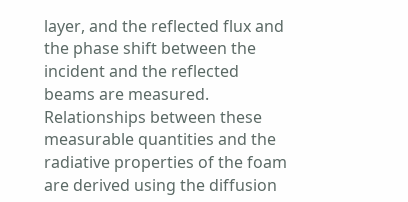layer, and the reflected flux and the phase shift between the incident and the reflected beams are measured. Relationships between these measurable quantities and the radiative properties of the foam are derived using the diffusion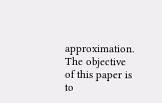approximation. The objective of this paper is to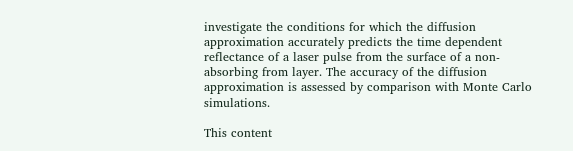investigate the conditions for which the diffusion approximation accurately predicts the time dependent reflectance of a laser pulse from the surface of a non-absorbing from layer. The accuracy of the diffusion approximation is assessed by comparison with Monte Carlo simulations.

This content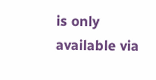is only available via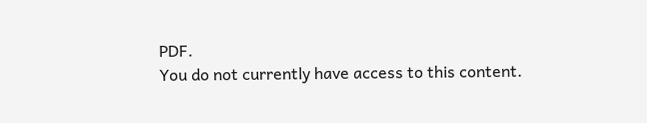PDF.
You do not currently have access to this content.